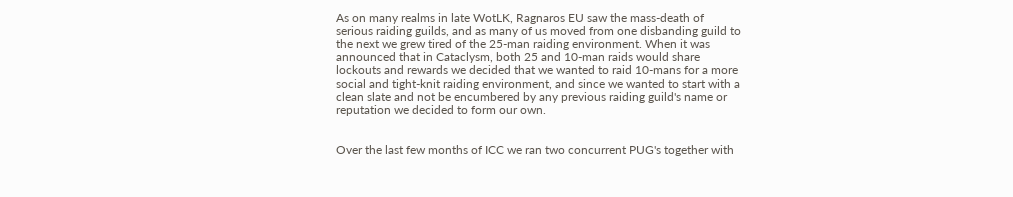As on many realms in late WotLK, Ragnaros EU saw the mass-death of serious raiding guilds, and as many of us moved from one disbanding guild to the next we grew tired of the 25-man raiding environment. When it was announced that in Cataclysm, both 25 and 10-man raids would share lockouts and rewards we decided that we wanted to raid 10-mans for a more social and tight-knit raiding environment, and since we wanted to start with a clean slate and not be encumbered by any previous raiding guild's name or reputation we decided to form our own.


Over the last few months of ICC we ran two concurrent PUG's together with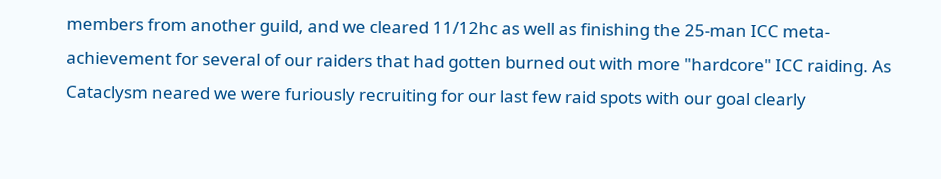members from another guild, and we cleared 11/12hc as well as finishing the 25-man ICC meta-achievement for several of our raiders that had gotten burned out with more "hardcore" ICC raiding. As Cataclysm neared we were furiously recruiting for our last few raid spots with our goal clearly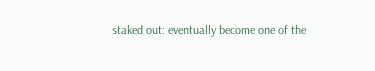staked out: eventually become one of the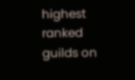highest ranked guilds on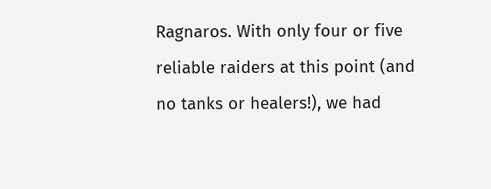Ragnaros. With only four or five reliable raiders at this point (and no tanks or healers!), we had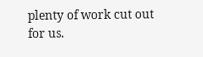plenty of work cut out for us.